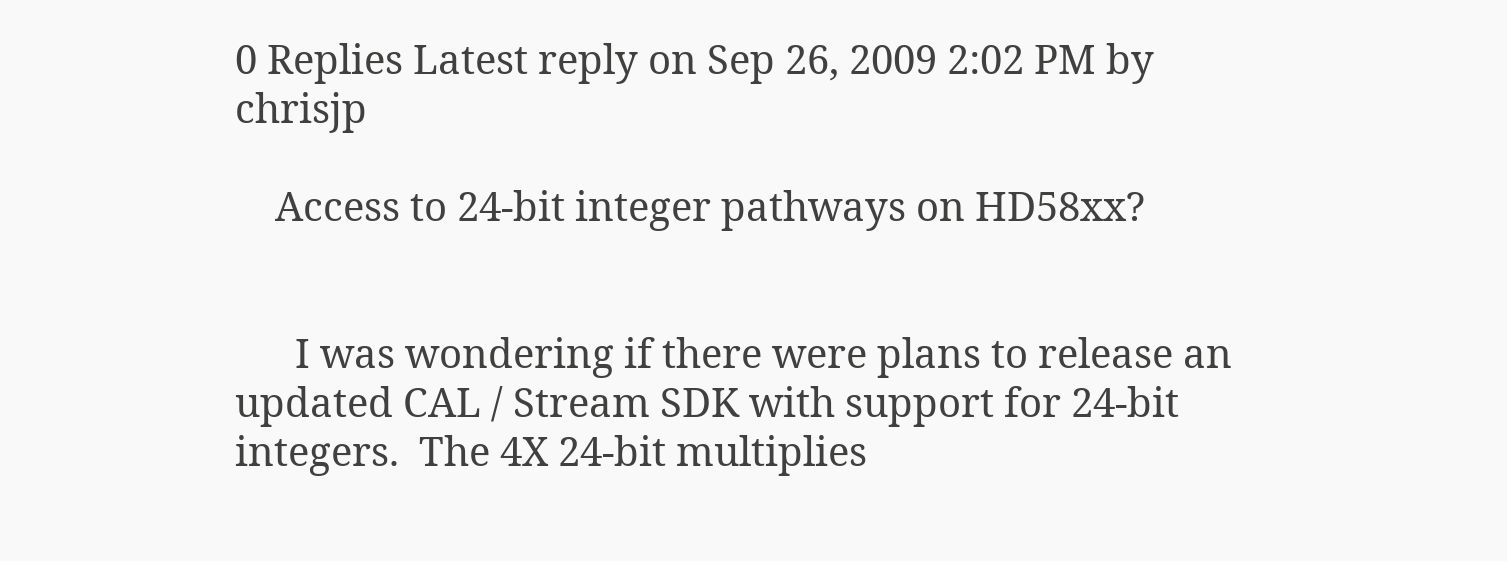0 Replies Latest reply on Sep 26, 2009 2:02 PM by chrisjp

    Access to 24-bit integer pathways on HD58xx?


      I was wondering if there were plans to release an updated CAL / Stream SDK with support for 24-bit integers.  The 4X 24-bit multiplies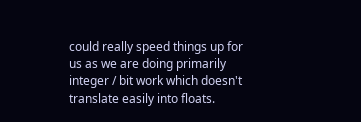could really speed things up for us as we are doing primarily integer / bit work which doesn't translate easily into floats.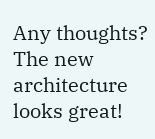Any thoughts?  The new architecture looks great!